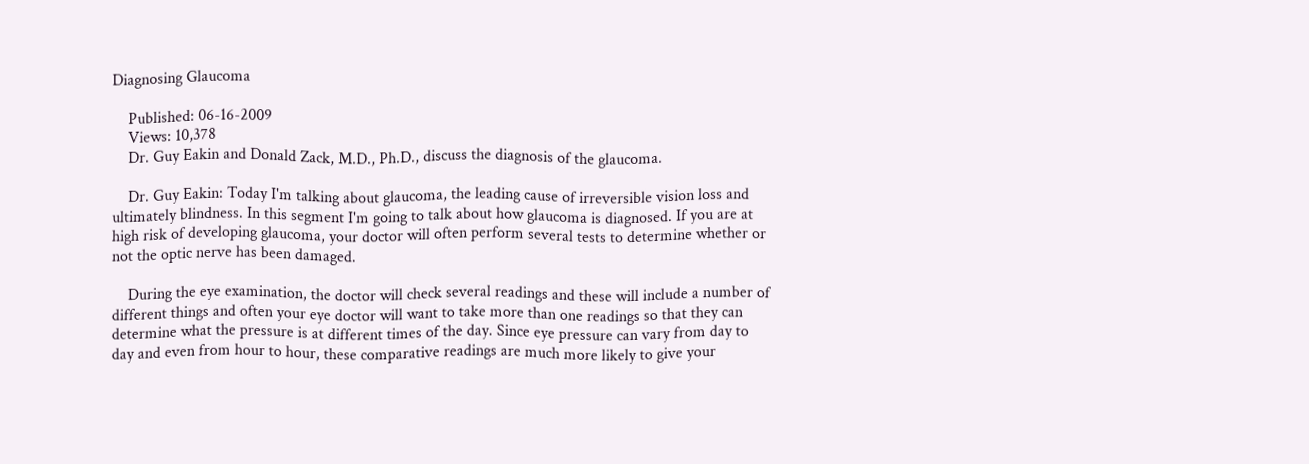Diagnosing Glaucoma

    Published: 06-16-2009
    Views: 10,378
    Dr. Guy Eakin and Donald Zack, M.D., Ph.D., discuss the diagnosis of the glaucoma.

    Dr. Guy Eakin: Today I'm talking about glaucoma, the leading cause of irreversible vision loss and ultimately blindness. In this segment I'm going to talk about how glaucoma is diagnosed. If you are at high risk of developing glaucoma, your doctor will often perform several tests to determine whether or not the optic nerve has been damaged.

    During the eye examination, the doctor will check several readings and these will include a number of different things and often your eye doctor will want to take more than one readings so that they can determine what the pressure is at different times of the day. Since eye pressure can vary from day to day and even from hour to hour, these comparative readings are much more likely to give your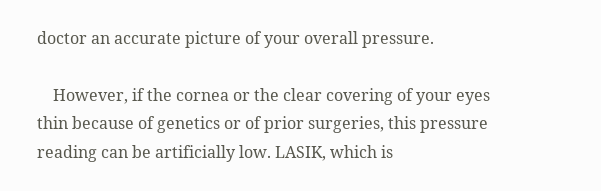doctor an accurate picture of your overall pressure.

    However, if the cornea or the clear covering of your eyes thin because of genetics or of prior surgeries, this pressure reading can be artificially low. LASIK, which is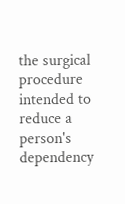the surgical procedure intended to reduce a person's dependency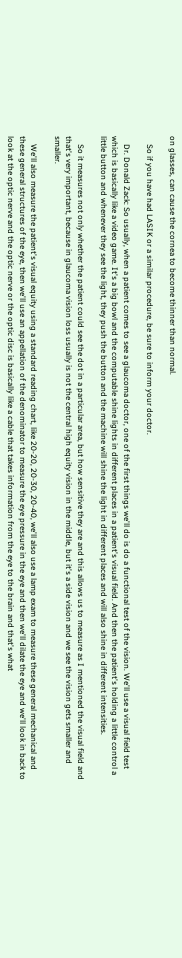on glasses, can cause the cornea to become thinner than normal.

    So if you have had LASIK or a similar procedure, be sure to inform your doctor.

    Dr. Donald Zack: So usually, when a patient comes to see a glaucoma doctor, one of the first things we'll do is do a functional test of the vision. We'll use a visual field test which is basically like a video game. It's a big bowl and the computable shine lights in different places in a patient's visual field. And then the patient's holding a little control a little button and whenever they see the light, they push the button and the machine will shine the light in different places and will also shine in different intensities.

    So it measures not only whether the patient could see the dot in a particular area, but how sensitive they are and this allows us to measure as I mentioned the visual field and that's very important, because in glaucoma vision loss usually is not the central high equity vision in the middle, but it's a side vision and we see the vision gets smaller and smaller.

    We'll also measure the patient's visual equity using a standard reading chart, like 20-20, 20-30, 20-40, we'll also use a lamp exam to measure these general mechanical and these general structures of the eye, then we'll use an appellation of the denominator to measure the eye pressure in the eye and then we'll dilate the eye and we'll look in back to look at the optic nerve and the optic nerve or the optic disc is basically like a cable that takes information from the eye to the brain and that's what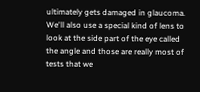ultimately gets damaged in glaucoma. We'll also use a special kind of lens to look at the side part of the eye called the angle and those are really most of tests that we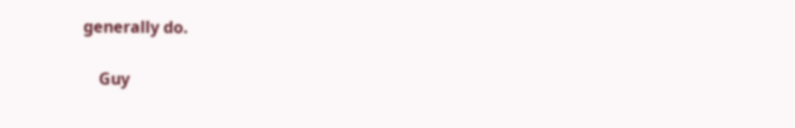generally do.

    Guy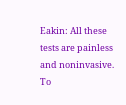Eakin: All these tests are painless and noninvasive. To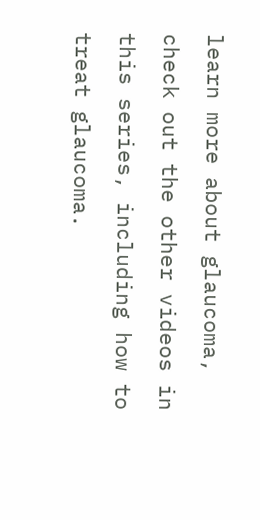learn more about glaucoma, check out the other videos in this series, including how to treat glaucoma.